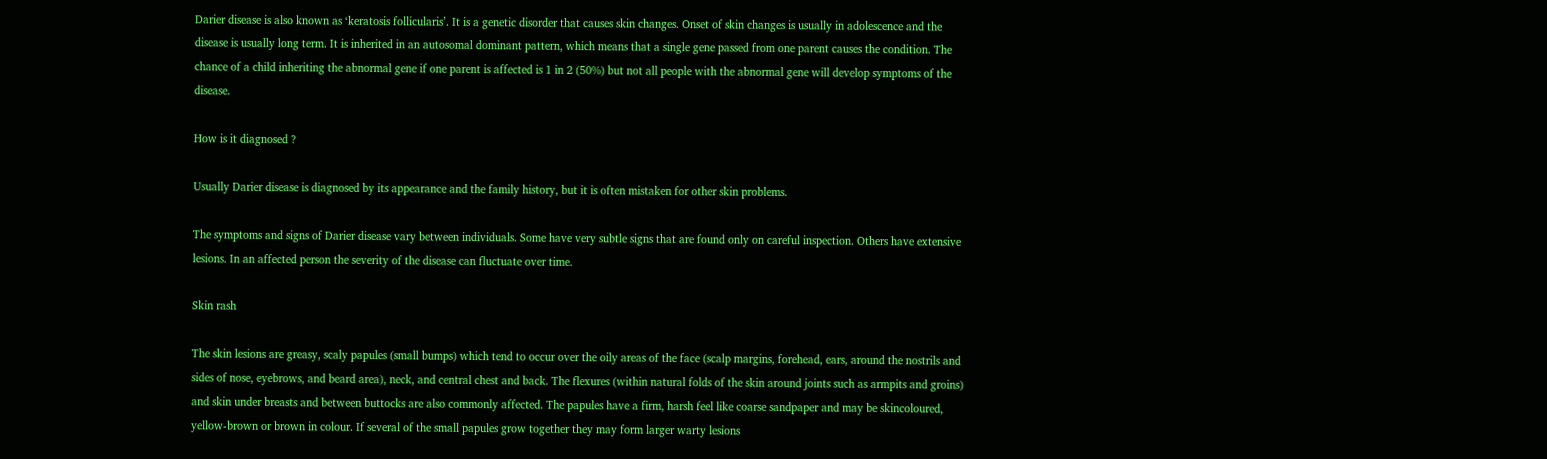Darier disease is also known as ‘keratosis follicularis’. It is a genetic disorder that causes skin changes. Onset of skin changes is usually in adolescence and the disease is usually long term. It is inherited in an autosomal dominant pattern, which means that a single gene passed from one parent causes the condition. The chance of a child inheriting the abnormal gene if one parent is affected is 1 in 2 (50%) but not all people with the abnormal gene will develop symptoms of the disease.

How is it diagnosed ?

Usually Darier disease is diagnosed by its appearance and the family history, but it is often mistaken for other skin problems.

The symptoms and signs of Darier disease vary between individuals. Some have very subtle signs that are found only on careful inspection. Others have extensive lesions. In an affected person the severity of the disease can fluctuate over time.

Skin rash

The skin lesions are greasy, scaly papules (small bumps) which tend to occur over the oily areas of the face (scalp margins, forehead, ears, around the nostrils and sides of nose, eyebrows, and beard area), neck, and central chest and back. The flexures (within natural folds of the skin around joints such as armpits and groins) and skin under breasts and between buttocks are also commonly affected. The papules have a firm, harsh feel like coarse sandpaper and may be skincoloured, yellow-brown or brown in colour. If several of the small papules grow together they may form larger warty lesions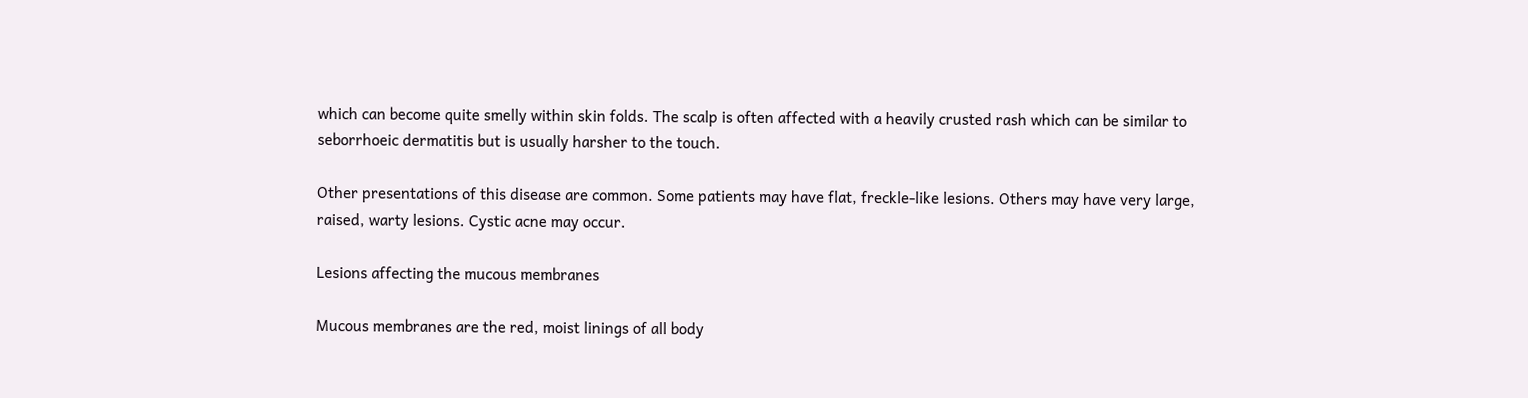which can become quite smelly within skin folds. The scalp is often affected with a heavily crusted rash which can be similar to seborrhoeic dermatitis but is usually harsher to the touch.

Other presentations of this disease are common. Some patients may have flat, freckle-like lesions. Others may have very large, raised, warty lesions. Cystic acne may occur.

Lesions affecting the mucous membranes

Mucous membranes are the red, moist linings of all body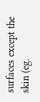surfaces except the skin (eg.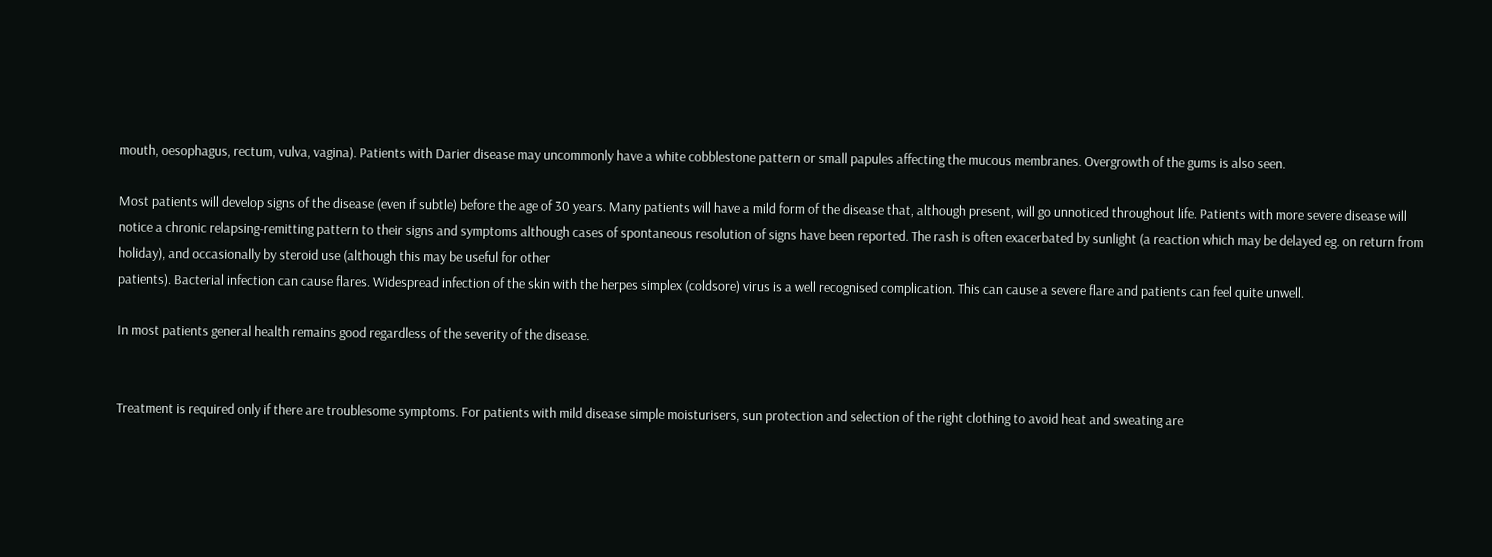mouth, oesophagus, rectum, vulva, vagina). Patients with Darier disease may uncommonly have a white cobblestone pattern or small papules affecting the mucous membranes. Overgrowth of the gums is also seen.

Most patients will develop signs of the disease (even if subtle) before the age of 30 years. Many patients will have a mild form of the disease that, although present, will go unnoticed throughout life. Patients with more severe disease will notice a chronic relapsing-remitting pattern to their signs and symptoms although cases of spontaneous resolution of signs have been reported. The rash is often exacerbated by sunlight (a reaction which may be delayed eg. on return from holiday), and occasionally by steroid use (although this may be useful for other
patients). Bacterial infection can cause flares. Widespread infection of the skin with the herpes simplex (coldsore) virus is a well recognised complication. This can cause a severe flare and patients can feel quite unwell.

In most patients general health remains good regardless of the severity of the disease.


Treatment is required only if there are troublesome symptoms. For patients with mild disease simple moisturisers, sun protection and selection of the right clothing to avoid heat and sweating are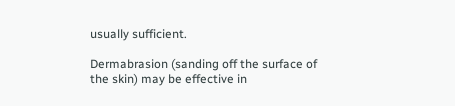usually sufficient.

Dermabrasion (sanding off the surface of the skin) may be effective in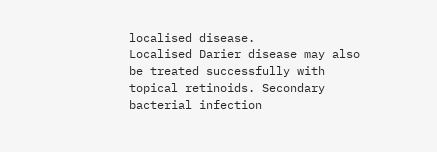localised disease.
Localised Darier disease may also be treated successfully with topical retinoids. Secondary bacterial infection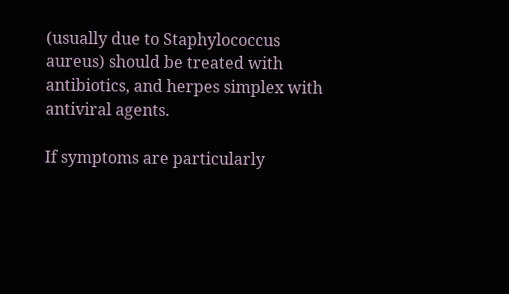(usually due to Staphylococcus aureus) should be treated with antibiotics, and herpes simplex with antiviral agents.

If symptoms are particularly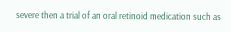severe then a trial of an oral retinoid medication such as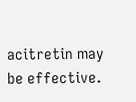acitretin may be effective.